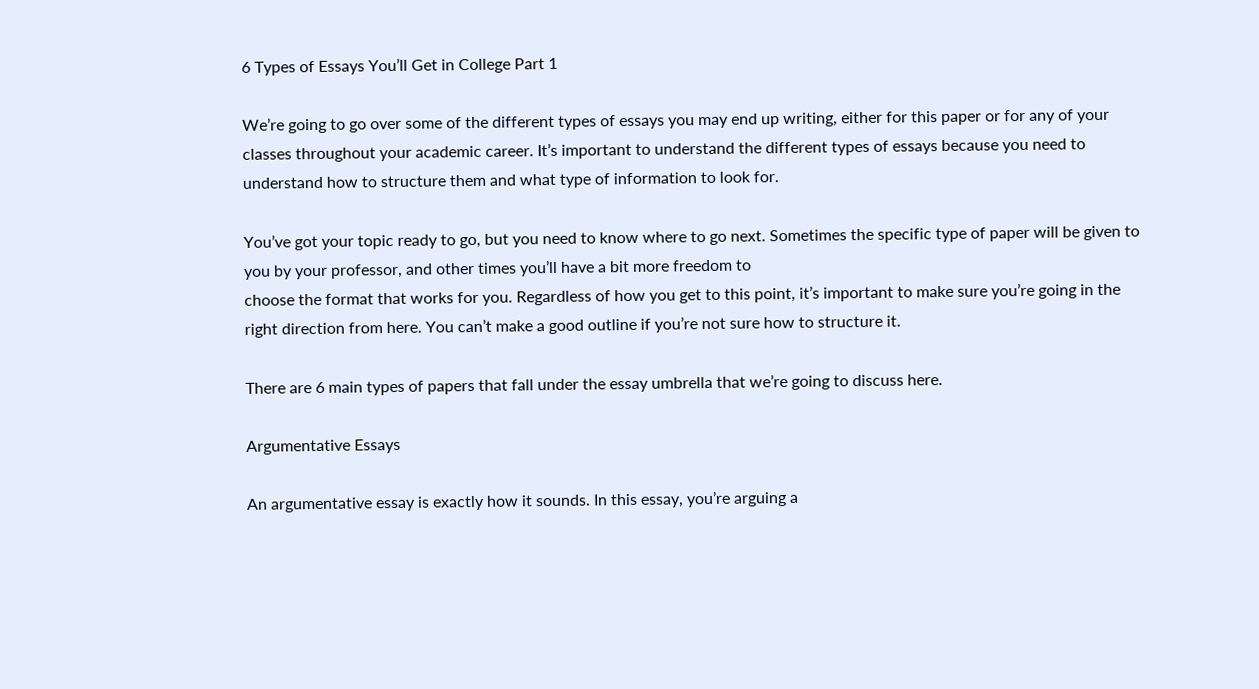6 Types of Essays You’ll Get in College Part 1

We’re going to go over some of the different types of essays you may end up writing, either for this paper or for any of your classes throughout your academic career. It’s important to understand the different types of essays because you need to understand how to structure them and what type of information to look for.

You’ve got your topic ready to go, but you need to know where to go next. Sometimes the specific type of paper will be given to you by your professor, and other times you’ll have a bit more freedom to
choose the format that works for you. Regardless of how you get to this point, it’s important to make sure you’re going in the right direction from here. You can’t make a good outline if you’re not sure how to structure it.

There are 6 main types of papers that fall under the essay umbrella that we’re going to discuss here.

Argumentative Essays

An argumentative essay is exactly how it sounds. In this essay, you’re arguing a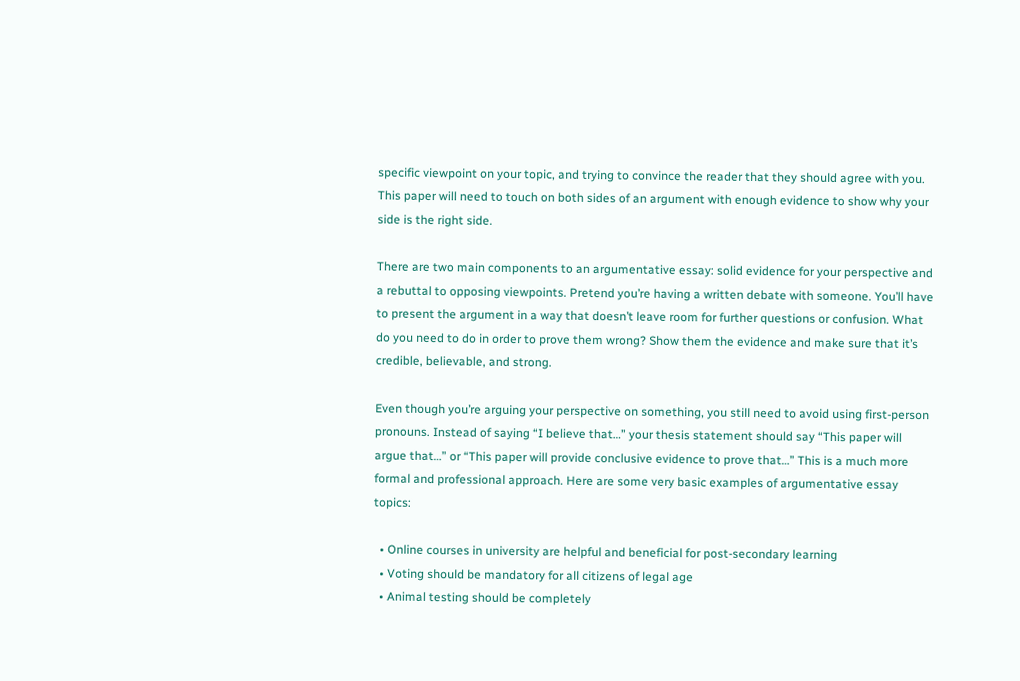specific viewpoint on your topic, and trying to convince the reader that they should agree with you. This paper will need to touch on both sides of an argument with enough evidence to show why your side is the right side.

There are two main components to an argumentative essay: solid evidence for your perspective and a rebuttal to opposing viewpoints. Pretend you’re having a written debate with someone. You’ll have to present the argument in a way that doesn’t leave room for further questions or confusion. What do you need to do in order to prove them wrong? Show them the evidence and make sure that it’s credible, believable, and strong.

Even though you’re arguing your perspective on something, you still need to avoid using first-person pronouns. Instead of saying “I believe that…” your thesis statement should say “This paper will argue that…” or “This paper will provide conclusive evidence to prove that…” This is a much more formal and professional approach. Here are some very basic examples of argumentative essay topics:

  • Online courses in university are helpful and beneficial for post-secondary learning
  • Voting should be mandatory for all citizens of legal age
  • Animal testing should be completely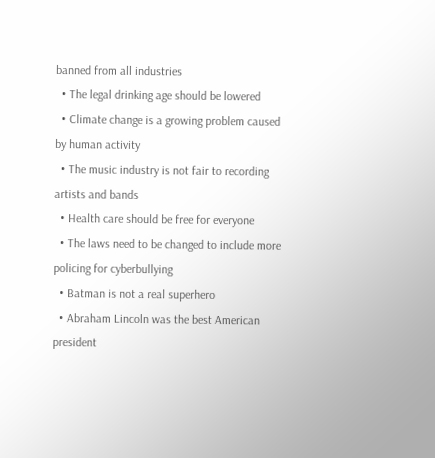banned from all industries
  • The legal drinking age should be lowered
  • Climate change is a growing problem caused by human activity
  • The music industry is not fair to recording artists and bands
  • Health care should be free for everyone
  • The laws need to be changed to include more policing for cyberbullying
  • Batman is not a real superhero
  • Abraham Lincoln was the best American president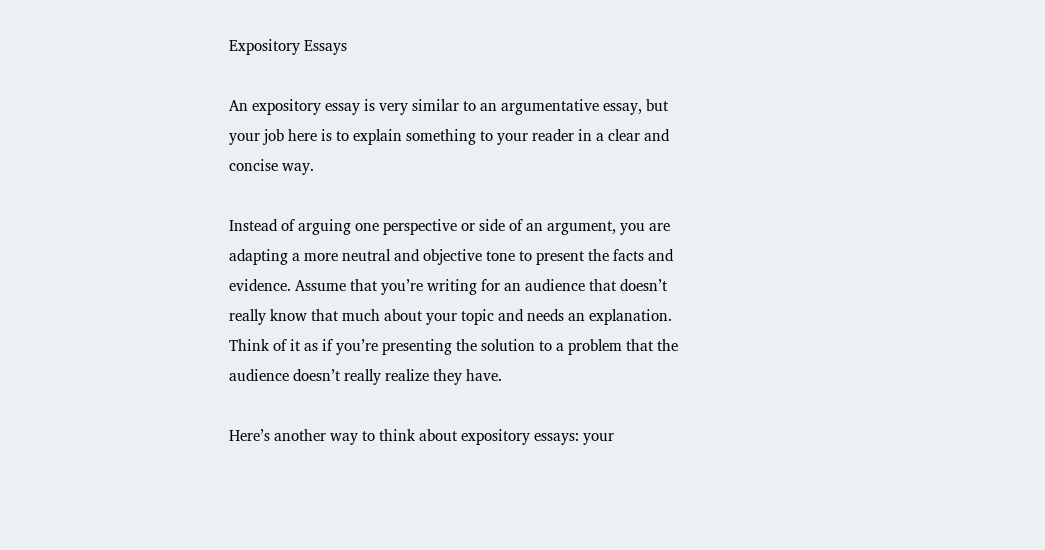Expository Essays

An expository essay is very similar to an argumentative essay, but your job here is to explain something to your reader in a clear and concise way.

Instead of arguing one perspective or side of an argument, you are adapting a more neutral and objective tone to present the facts and evidence. Assume that you’re writing for an audience that doesn’t really know that much about your topic and needs an explanation. Think of it as if you’re presenting the solution to a problem that the audience doesn’t really realize they have.

Here’s another way to think about expository essays: your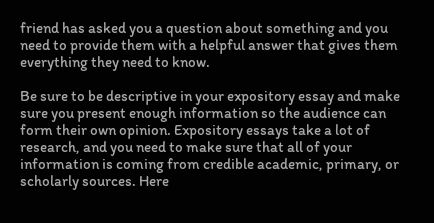friend has asked you a question about something and you need to provide them with a helpful answer that gives them everything they need to know.

Be sure to be descriptive in your expository essay and make sure you present enough information so the audience can form their own opinion. Expository essays take a lot of research, and you need to make sure that all of your information is coming from credible academic, primary, or scholarly sources. Here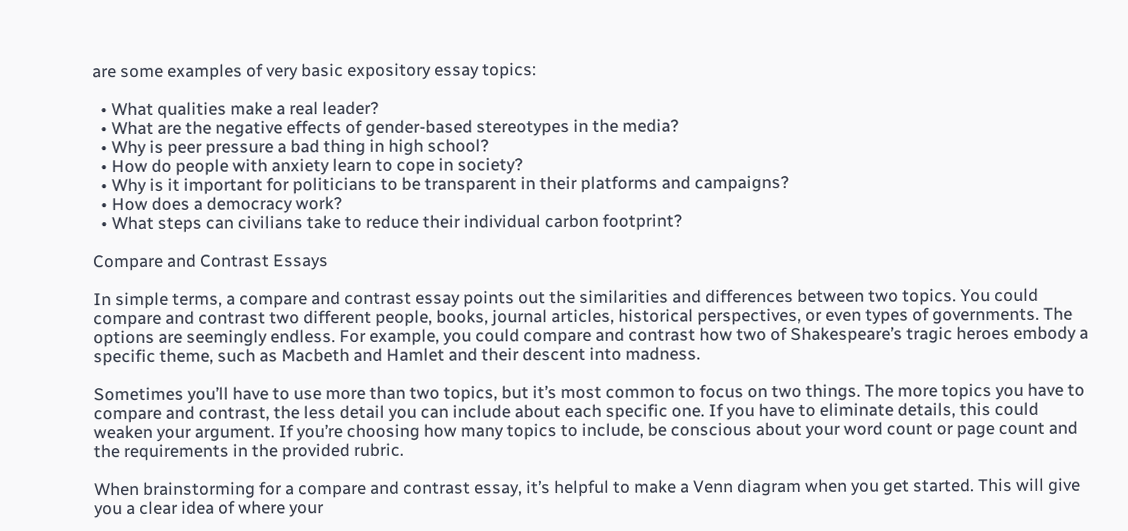are some examples of very basic expository essay topics:

  • What qualities make a real leader?
  • What are the negative effects of gender-based stereotypes in the media?
  • Why is peer pressure a bad thing in high school?
  • How do people with anxiety learn to cope in society?
  • Why is it important for politicians to be transparent in their platforms and campaigns?
  • How does a democracy work?
  • What steps can civilians take to reduce their individual carbon footprint?

Compare and Contrast Essays

In simple terms, a compare and contrast essay points out the similarities and differences between two topics. You could compare and contrast two different people, books, journal articles, historical perspectives, or even types of governments. The options are seemingly endless. For example, you could compare and contrast how two of Shakespeare’s tragic heroes embody a specific theme, such as Macbeth and Hamlet and their descent into madness.

Sometimes you’ll have to use more than two topics, but it’s most common to focus on two things. The more topics you have to compare and contrast, the less detail you can include about each specific one. If you have to eliminate details, this could weaken your argument. If you’re choosing how many topics to include, be conscious about your word count or page count and the requirements in the provided rubric.

When brainstorming for a compare and contrast essay, it’s helpful to make a Venn diagram when you get started. This will give you a clear idea of where your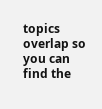topics overlap so you can find the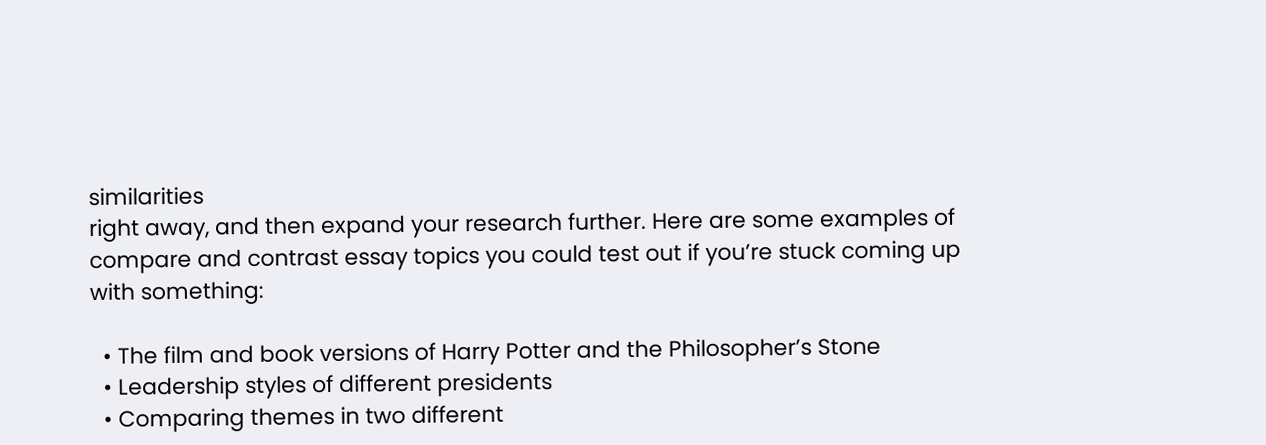similarities
right away, and then expand your research further. Here are some examples of compare and contrast essay topics you could test out if you’re stuck coming up with something:

  • The film and book versions of Harry Potter and the Philosopher’s Stone
  • Leadership styles of different presidents
  • Comparing themes in two different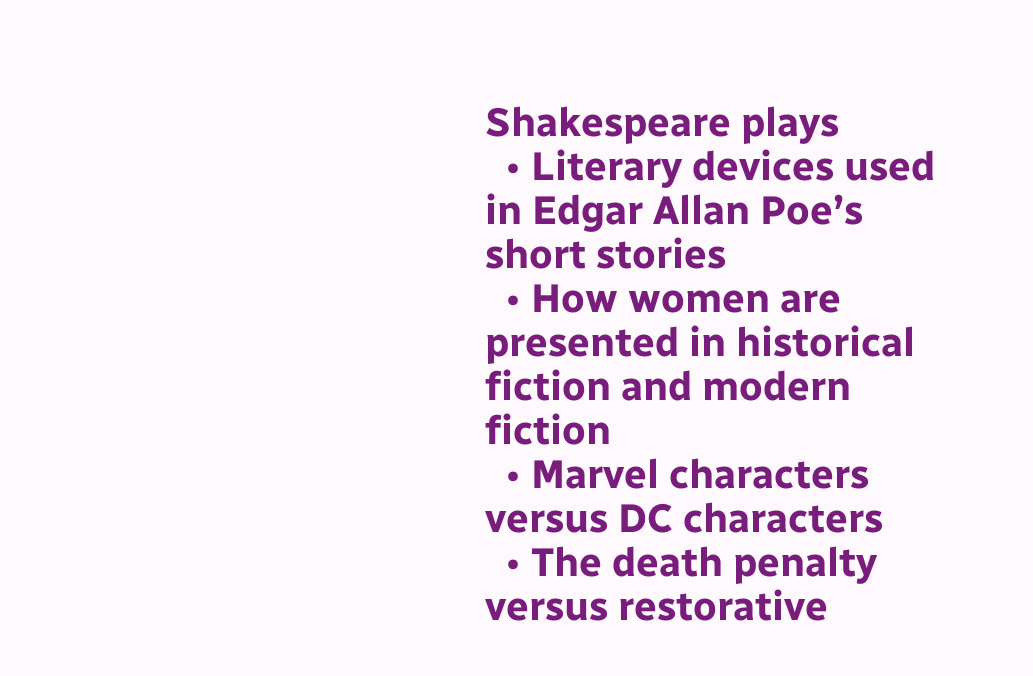Shakespeare plays
  • Literary devices used in Edgar Allan Poe’s short stories
  • How women are presented in historical fiction and modern fiction
  • Marvel characters versus DC characters
  • The death penalty versus restorative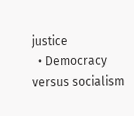justice
  • Democracy versus socialism